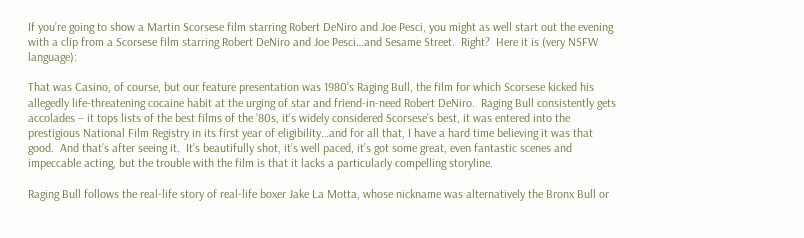If you’re going to show a Martin Scorsese film starring Robert DeNiro and Joe Pesci, you might as well start out the evening with a clip from a Scorsese film starring Robert DeNiro and Joe Pesci…and Sesame Street.  Right?  Here it is (very NSFW language):

That was Casino, of course, but our feature presentation was 1980’s Raging Bull, the film for which Scorsese kicked his allegedly life-threatening cocaine habit at the urging of star and friend-in-need Robert DeNiro.  Raging Bull consistently gets accolades – it tops lists of the best films of the ’80s, it’s widely considered Scorsese’s best, it was entered into the prestigious National Film Registry in its first year of eligibility…and for all that, I have a hard time believing it was that good.  And that’s after seeing it.  It’s beautifully shot, it’s well paced, it’s got some great, even fantastic scenes and impeccable acting, but the trouble with the film is that it lacks a particularly compelling storyline.

Raging Bull follows the real-life story of real-life boxer Jake La Motta, whose nickname was alternatively the Bronx Bull or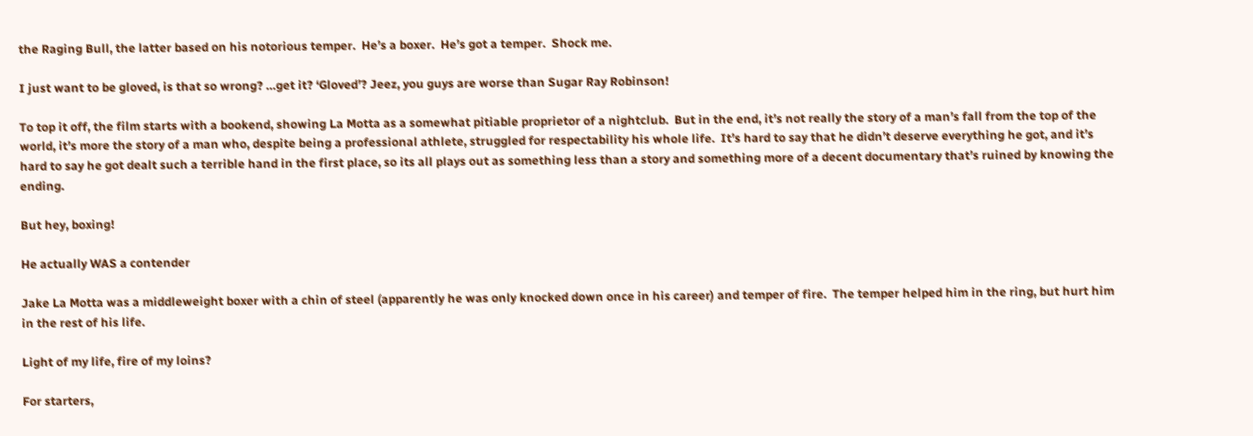the Raging Bull, the latter based on his notorious temper.  He’s a boxer.  He’s got a temper.  Shock me.

I just want to be gloved, is that so wrong? …get it? ‘Gloved’? Jeez, you guys are worse than Sugar Ray Robinson!

To top it off, the film starts with a bookend, showing La Motta as a somewhat pitiable proprietor of a nightclub.  But in the end, it’s not really the story of a man’s fall from the top of the world, it’s more the story of a man who, despite being a professional athlete, struggled for respectability his whole life.  It’s hard to say that he didn’t deserve everything he got, and it’s hard to say he got dealt such a terrible hand in the first place, so its all plays out as something less than a story and something more of a decent documentary that’s ruined by knowing the ending.

But hey, boxing!

He actually WAS a contender

Jake La Motta was a middleweight boxer with a chin of steel (apparently he was only knocked down once in his career) and temper of fire.  The temper helped him in the ring, but hurt him in the rest of his life.

Light of my life, fire of my loins?

For starters,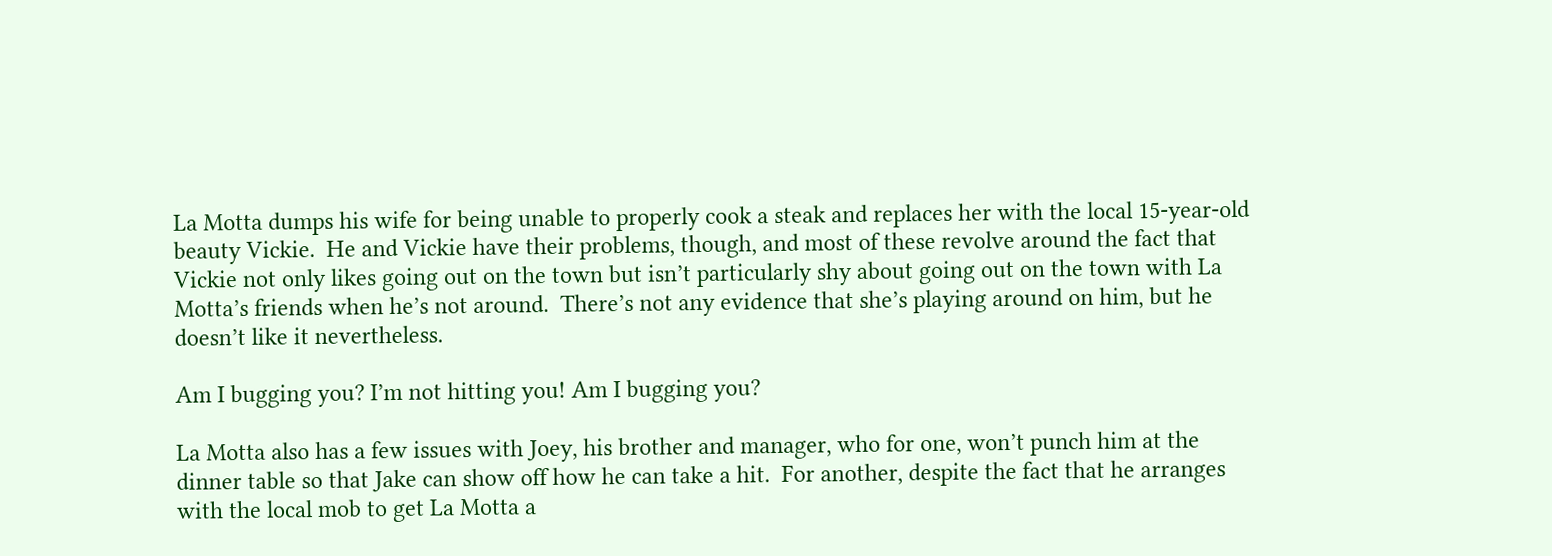La Motta dumps his wife for being unable to properly cook a steak and replaces her with the local 15-year-old beauty Vickie.  He and Vickie have their problems, though, and most of these revolve around the fact that Vickie not only likes going out on the town but isn’t particularly shy about going out on the town with La Motta’s friends when he’s not around.  There’s not any evidence that she’s playing around on him, but he doesn’t like it nevertheless.

Am I bugging you? I’m not hitting you! Am I bugging you?

La Motta also has a few issues with Joey, his brother and manager, who for one, won’t punch him at the dinner table so that Jake can show off how he can take a hit.  For another, despite the fact that he arranges with the local mob to get La Motta a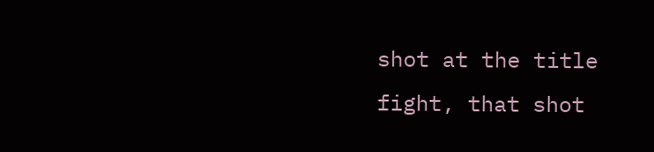shot at the title fight, that shot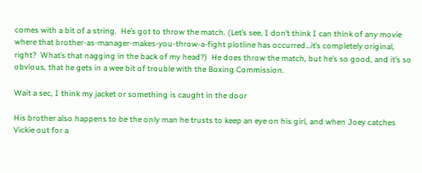comes with a bit of a string.  He’s got to throw the match. (Let’s see, I don’t think I can think of any movie where that brother-as-manager-makes-you-throw-a-fight plotline has occurred…it’s completely original, right?  What’s that nagging in the back of my head?)  He does throw the match, but he’s so good, and it’s so obvious, that he gets in a wee bit of trouble with the Boxing Commission.

Wait a sec, I think my jacket or something is caught in the door

His brother also happens to be the only man he trusts to keep an eye on his girl, and when Joey catches Vickie out for a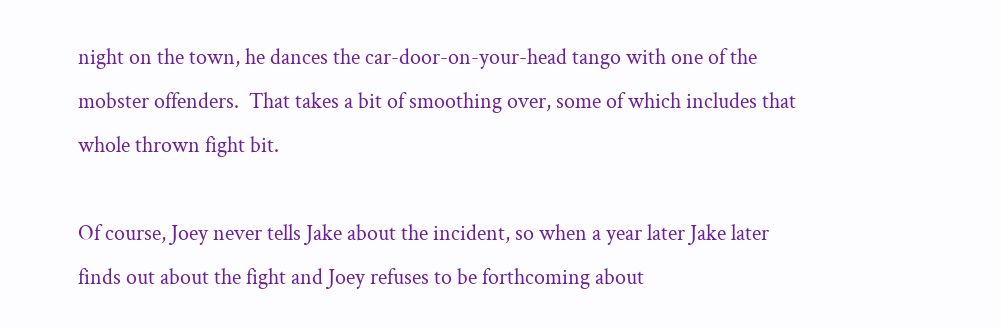night on the town, he dances the car-door-on-your-head tango with one of the mobster offenders.  That takes a bit of smoothing over, some of which includes that whole thrown fight bit.

Of course, Joey never tells Jake about the incident, so when a year later Jake later finds out about the fight and Joey refuses to be forthcoming about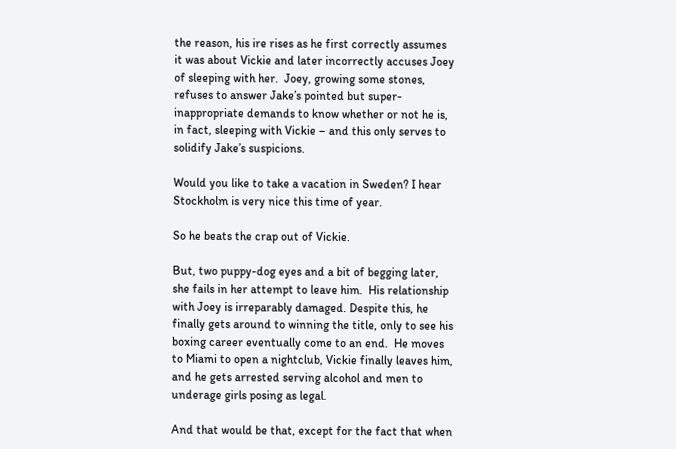the reason, his ire rises as he first correctly assumes it was about Vickie and later incorrectly accuses Joey of sleeping with her.  Joey, growing some stones, refuses to answer Jake’s pointed but super-inappropriate demands to know whether or not he is, in fact, sleeping with Vickie – and this only serves to solidify Jake’s suspicions.

Would you like to take a vacation in Sweden? I hear Stockholm is very nice this time of year.

So he beats the crap out of Vickie.

But, two puppy-dog eyes and a bit of begging later, she fails in her attempt to leave him.  His relationship with Joey is irreparably damaged. Despite this, he finally gets around to winning the title, only to see his boxing career eventually come to an end.  He moves to Miami to open a nightclub, Vickie finally leaves him, and he gets arrested serving alcohol and men to underage girls posing as legal.

And that would be that, except for the fact that when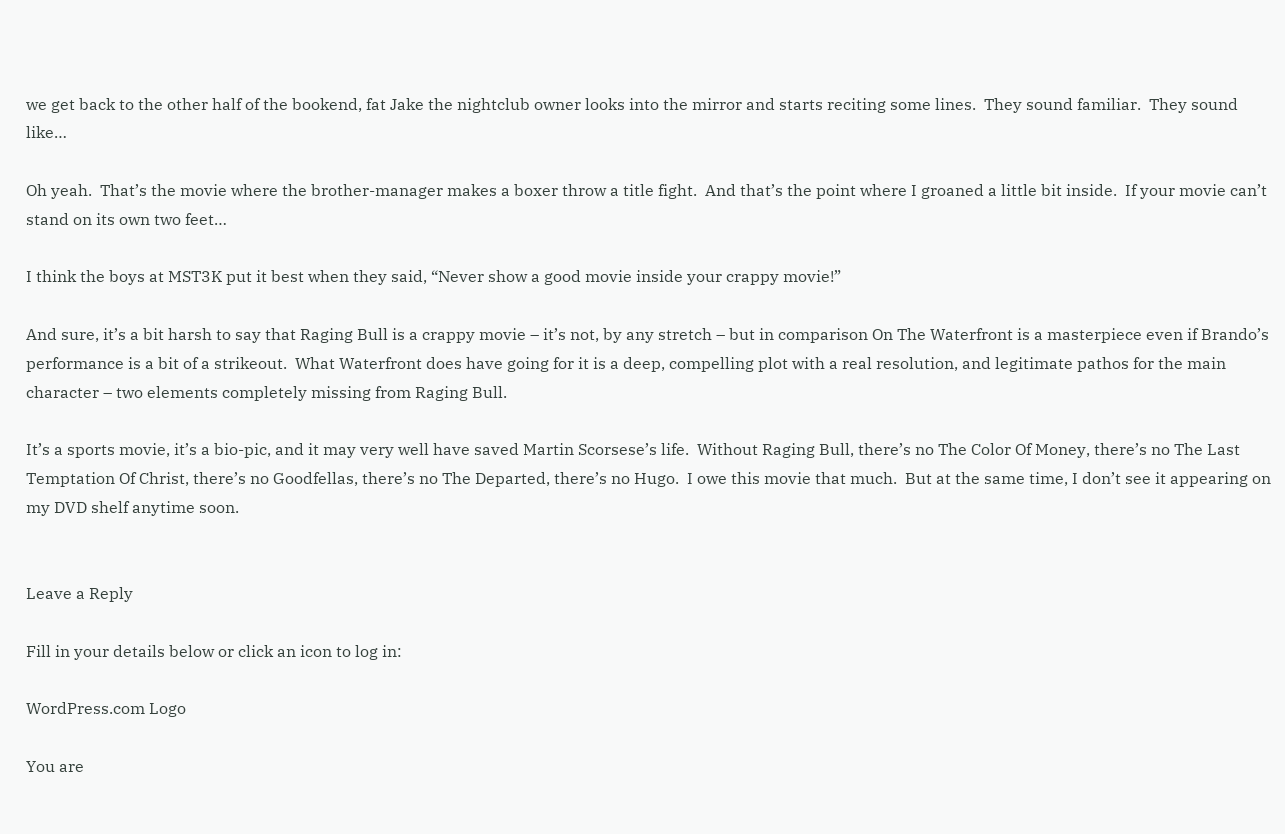we get back to the other half of the bookend, fat Jake the nightclub owner looks into the mirror and starts reciting some lines.  They sound familiar.  They sound like…

Oh yeah.  That’s the movie where the brother-manager makes a boxer throw a title fight.  And that’s the point where I groaned a little bit inside.  If your movie can’t stand on its own two feet…

I think the boys at MST3K put it best when they said, “Never show a good movie inside your crappy movie!”

And sure, it’s a bit harsh to say that Raging Bull is a crappy movie – it’s not, by any stretch – but in comparison On The Waterfront is a masterpiece even if Brando’s performance is a bit of a strikeout.  What Waterfront does have going for it is a deep, compelling plot with a real resolution, and legitimate pathos for the main character – two elements completely missing from Raging Bull.

It’s a sports movie, it’s a bio-pic, and it may very well have saved Martin Scorsese’s life.  Without Raging Bull, there’s no The Color Of Money, there’s no The Last Temptation Of Christ, there’s no Goodfellas, there’s no The Departed, there’s no Hugo.  I owe this movie that much.  But at the same time, I don’t see it appearing on my DVD shelf anytime soon.


Leave a Reply

Fill in your details below or click an icon to log in:

WordPress.com Logo

You are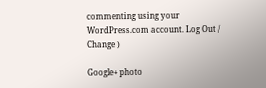commenting using your WordPress.com account. Log Out /  Change )

Google+ photo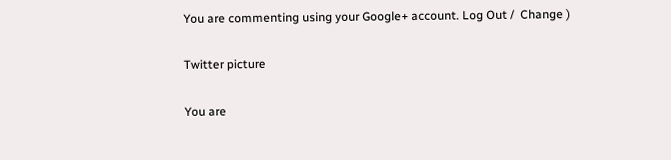You are commenting using your Google+ account. Log Out /  Change )

Twitter picture

You are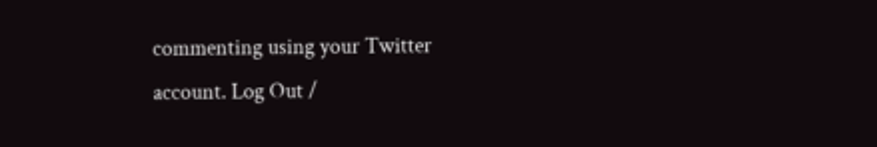commenting using your Twitter account. Log Out /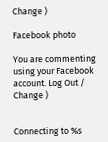Change )

Facebook photo

You are commenting using your Facebook account. Log Out /  Change )


Connecting to %s